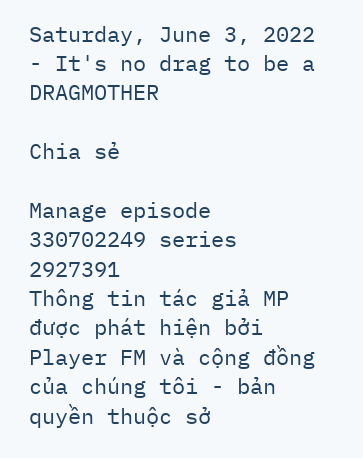Saturday, June 3, 2022 - It's no drag to be a DRAGMOTHER

Chia sẻ

Manage episode 330702249 series 2927391
Thông tin tác giả MP được phát hiện bởi Player FM và cộng đồng của chúng tôi - bản quyền thuộc sở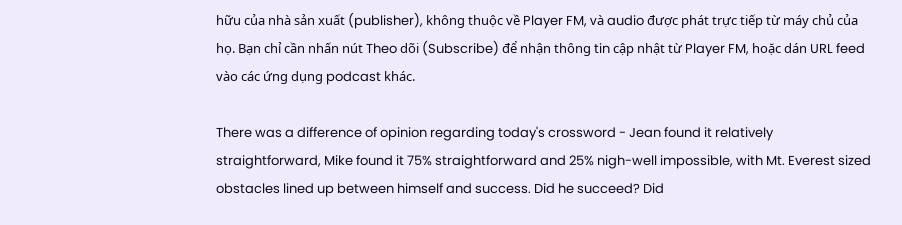hữu của nhà sản xuất (publisher), không thuộc về Player FM, và audio được phát trực tiếp từ máy chủ của họ. Bạn chỉ cần nhấn nút Theo dõi (Subscribe) để nhận thông tin cập nhật từ Player FM, hoặc dán URL feed vào các ứng dụng podcast khác.

There was a difference of opinion regarding today's crossword - Jean found it relatively straightforward, Mike found it 75% straightforward and 25% nigh-well impossible, with Mt. Everest sized obstacles lined up between himself and success. Did he succeed? Did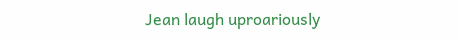Jean laugh uproariously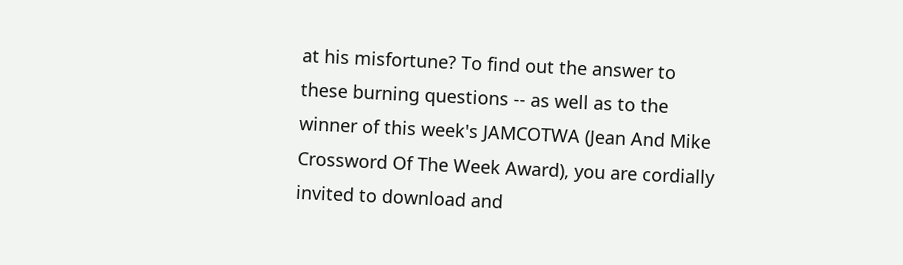at his misfortune? To find out the answer to these burning questions -- as well as to the winner of this week's JAMCOTWA (Jean And Mike Crossword Of The Week Award), you are cordially invited to download and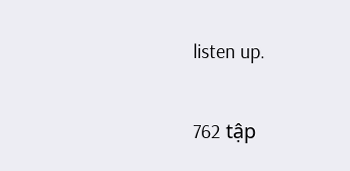listen up.

762 tập